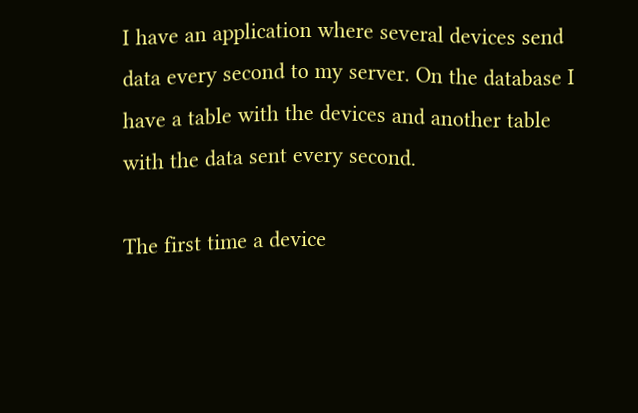I have an application where several devices send data every second to my server. On the database I have a table with the devices and another table with the data sent every second.

The first time a device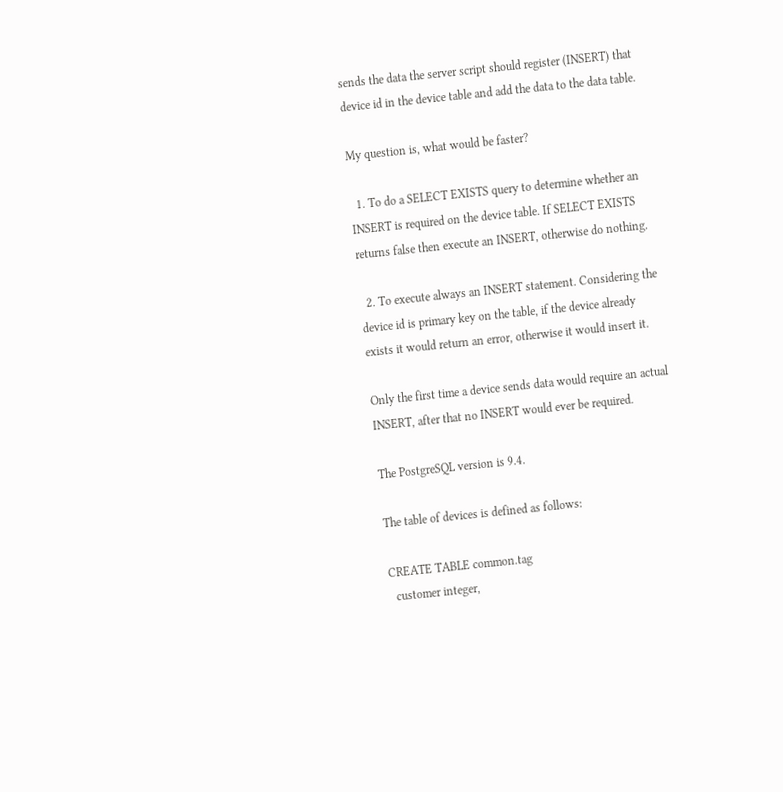sends the data the server script should register (INSERT) that device id in the device table and add the data to the data table.

My question is, what would be faster?

  1. To do a SELECT EXISTS query to determine whether an INSERT is required on the device table. If SELECT EXISTS returns false then execute an INSERT, otherwise do nothing.

  2. To execute always an INSERT statement. Considering the device id is primary key on the table, if the device already exists it would return an error, otherwise it would insert it.

Only the first time a device sends data would require an actual INSERT, after that no INSERT would ever be required.

The PostgreSQL version is 9.4.

The table of devices is defined as follows:

CREATE TABLE common.tag
  customer integer,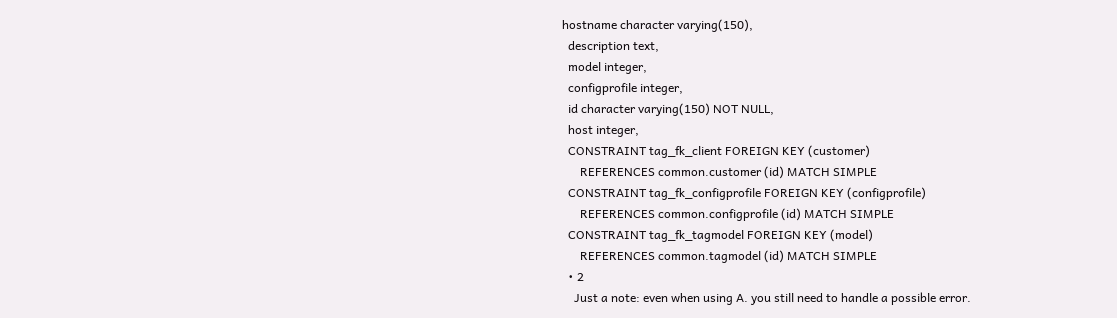hostname character varying(150),
  description text,
  model integer,
  configprofile integer,
  id character varying(150) NOT NULL,
  host integer,
  CONSTRAINT tag_fk_client FOREIGN KEY (customer)
      REFERENCES common.customer (id) MATCH SIMPLE
  CONSTRAINT tag_fk_configprofile FOREIGN KEY (configprofile)
      REFERENCES common.configprofile (id) MATCH SIMPLE
  CONSTRAINT tag_fk_tagmodel FOREIGN KEY (model)
      REFERENCES common.tagmodel (id) MATCH SIMPLE
  • 2
    Just a note: even when using A. you still need to handle a possible error.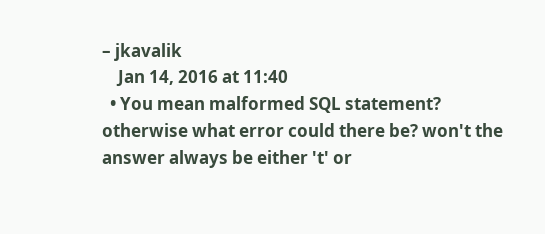– jkavalik
    Jan 14, 2016 at 11:40
  • You mean malformed SQL statement? otherwise what error could there be? won't the answer always be either 't' or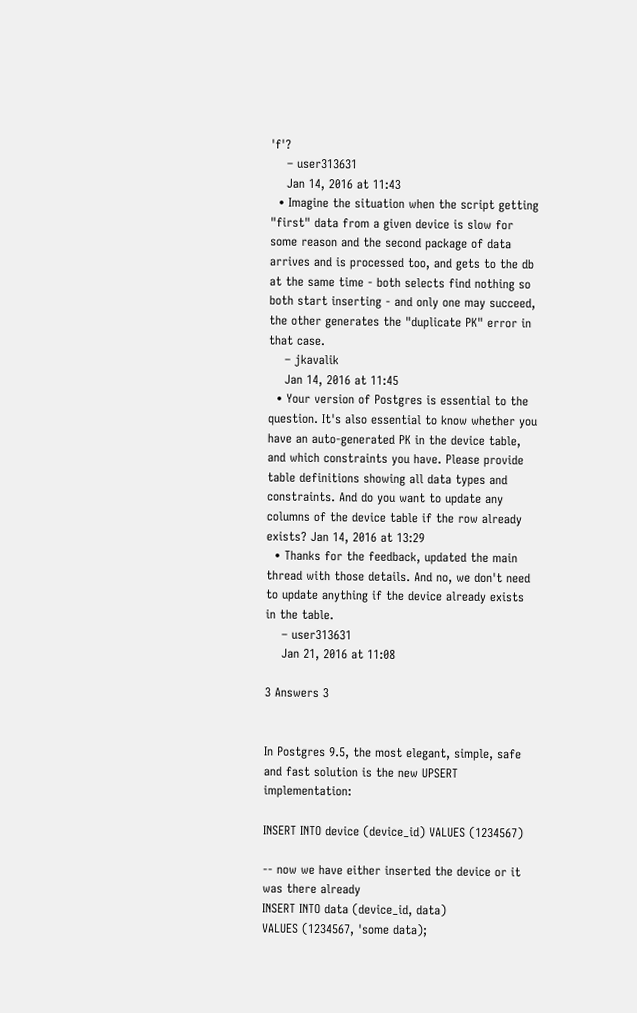'f'?
    – user313631
    Jan 14, 2016 at 11:43
  • Imagine the situation when the script getting "first" data from a given device is slow for some reason and the second package of data arrives and is processed too, and gets to the db at the same time - both selects find nothing so both start inserting - and only one may succeed, the other generates the "duplicate PK" error in that case.
    – jkavalik
    Jan 14, 2016 at 11:45
  • Your version of Postgres is essential to the question. It's also essential to know whether you have an auto-generated PK in the device table, and which constraints you have. Please provide table definitions showing all data types and constraints. And do you want to update any columns of the device table if the row already exists? Jan 14, 2016 at 13:29
  • Thanks for the feedback, updated the main thread with those details. And no, we don't need to update anything if the device already exists in the table.
    – user313631
    Jan 21, 2016 at 11:08

3 Answers 3


In Postgres 9.5, the most elegant, simple, safe and fast solution is the new UPSERT implementation:

INSERT INTO device (device_id) VALUES (1234567)

-- now we have either inserted the device or it was there already
INSERT INTO data (device_id, data)
VALUES (1234567, 'some data);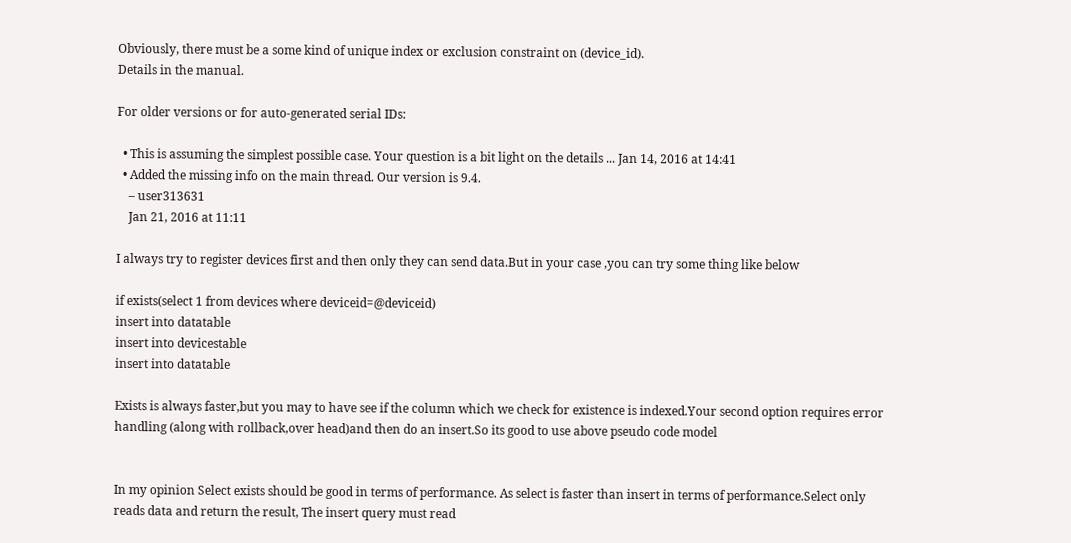Obviously, there must be a some kind of unique index or exclusion constraint on (device_id).
Details in the manual.

For older versions or for auto-generated serial IDs:

  • This is assuming the simplest possible case. Your question is a bit light on the details ... Jan 14, 2016 at 14:41
  • Added the missing info on the main thread. Our version is 9.4.
    – user313631
    Jan 21, 2016 at 11:11

I always try to register devices first and then only they can send data.But in your case ,you can try some thing like below

if exists(select 1 from devices where deviceid=@deviceid)
insert into datatable
insert into devicestable
insert into datatable

Exists is always faster,but you may to have see if the column which we check for existence is indexed.Your second option requires error handling (along with rollback,over head)and then do an insert.So its good to use above pseudo code model


In my opinion Select exists should be good in terms of performance. As select is faster than insert in terms of performance.Select only reads data and return the result, The insert query must read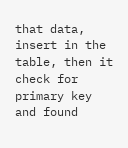that data, insert in the table, then it check for primary key and found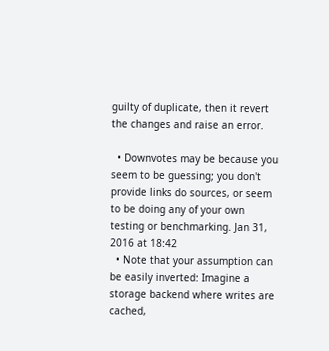guilty of duplicate, then it revert the changes and raise an error.

  • Downvotes may be because you seem to be guessing; you don't provide links do sources, or seem to be doing any of your own testing or benchmarking. Jan 31, 2016 at 18:42
  • Note that your assumption can be easily inverted: Imagine a storage backend where writes are cached,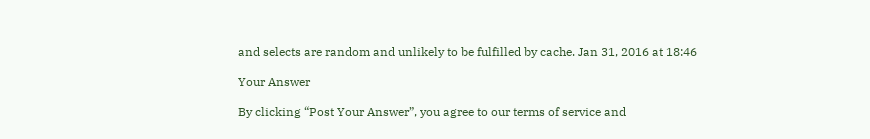and selects are random and unlikely to be fulfilled by cache. Jan 31, 2016 at 18:46

Your Answer

By clicking “Post Your Answer”, you agree to our terms of service and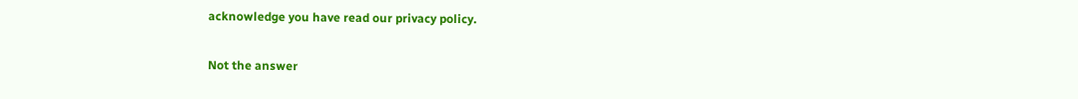acknowledge you have read our privacy policy.

Not the answer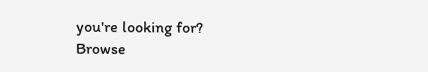you're looking for? Browse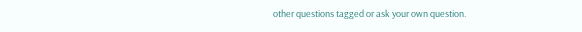other questions tagged or ask your own question.